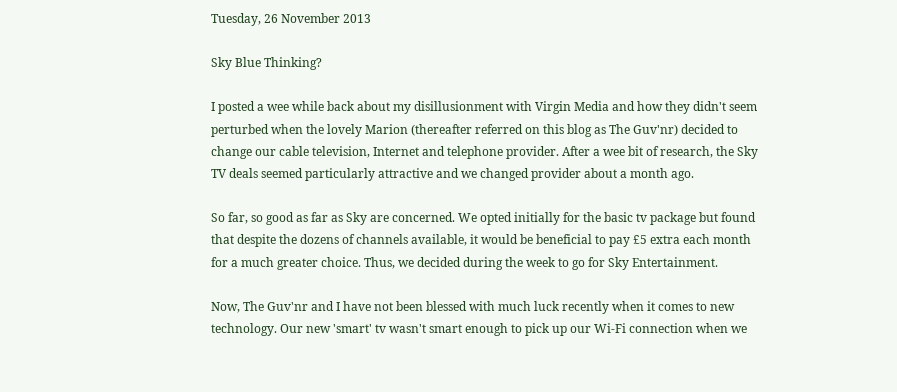Tuesday, 26 November 2013

Sky Blue Thinking?

I posted a wee while back about my disillusionment with Virgin Media and how they didn't seem perturbed when the lovely Marion (thereafter referred on this blog as The Guv'nr) decided to change our cable television, Internet and telephone provider. After a wee bit of research, the Sky TV deals seemed particularly attractive and we changed provider about a month ago.

So far, so good as far as Sky are concerned. We opted initially for the basic tv package but found that despite the dozens of channels available, it would be beneficial to pay £5 extra each month for a much greater choice. Thus, we decided during the week to go for Sky Entertainment.

Now, The Guv'nr and I have not been blessed with much luck recently when it comes to new technology. Our new 'smart' tv wasn't smart enough to pick up our Wi-Fi connection when we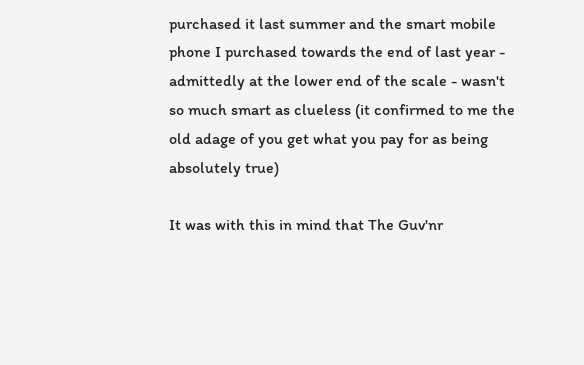purchased it last summer and the smart mobile phone I purchased towards the end of last year - admittedly at the lower end of the scale - wasn't so much smart as clueless (it confirmed to me the old adage of you get what you pay for as being absolutely true)

It was with this in mind that The Guv'nr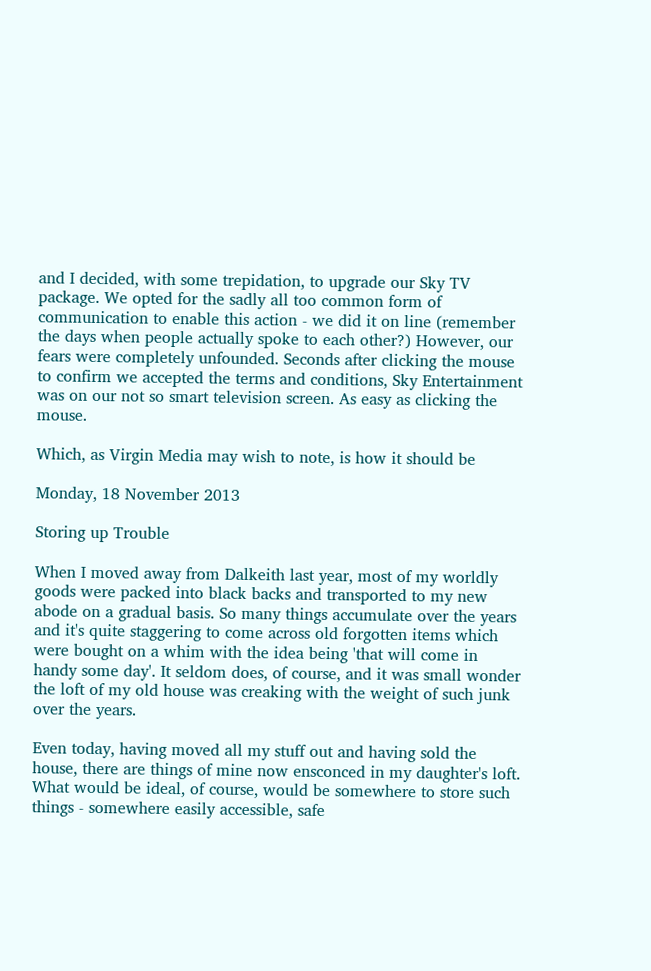and I decided, with some trepidation, to upgrade our Sky TV package. We opted for the sadly all too common form of communication to enable this action - we did it on line (remember the days when people actually spoke to each other?) However, our fears were completely unfounded. Seconds after clicking the mouse to confirm we accepted the terms and conditions, Sky Entertainment was on our not so smart television screen. As easy as clicking the mouse.

Which, as Virgin Media may wish to note, is how it should be

Monday, 18 November 2013

Storing up Trouble

When I moved away from Dalkeith last year, most of my worldly goods were packed into black backs and transported to my new abode on a gradual basis. So many things accumulate over the years and it's quite staggering to come across old forgotten items which were bought on a whim with the idea being 'that will come in handy some day'. It seldom does, of course, and it was small wonder the loft of my old house was creaking with the weight of such junk over the years.

Even today, having moved all my stuff out and having sold the house, there are things of mine now ensconced in my daughter's loft. What would be ideal, of course, would be somewhere to store such things - somewhere easily accessible, safe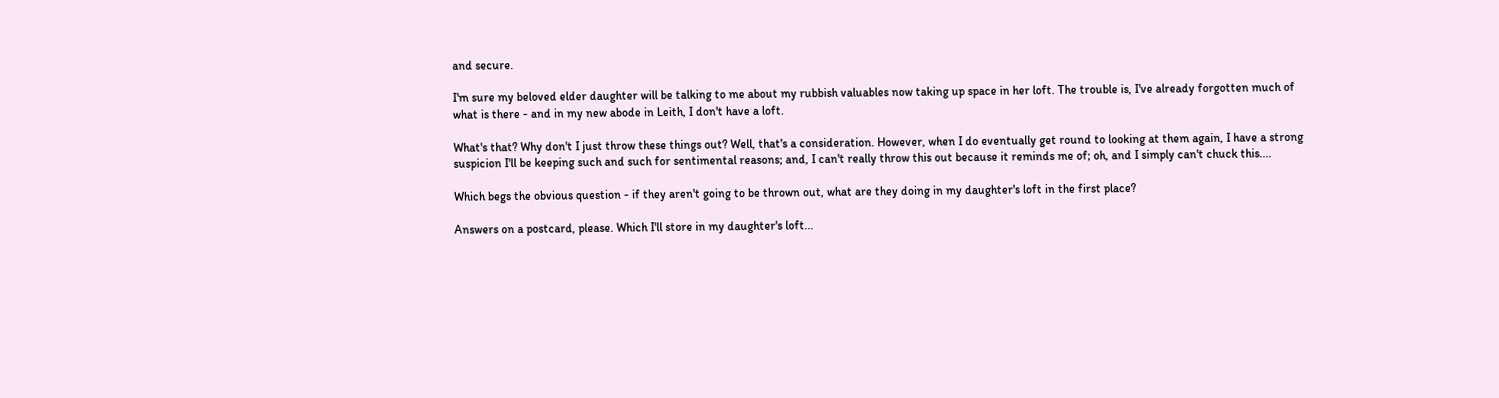and secure.

I'm sure my beloved elder daughter will be talking to me about my rubbish valuables now taking up space in her loft. The trouble is, I've already forgotten much of what is there - and in my new abode in Leith, I don't have a loft.

What's that? Why don't I just throw these things out? Well, that's a consideration. However, when I do eventually get round to looking at them again, I have a strong suspicion I'll be keeping such and such for sentimental reasons; and, I can't really throw this out because it reminds me of; oh, and I simply can't chuck this....

Which begs the obvious question - if they aren't going to be thrown out, what are they doing in my daughter's loft in the first place?

Answers on a postcard, please. Which I'll store in my daughter's loft...